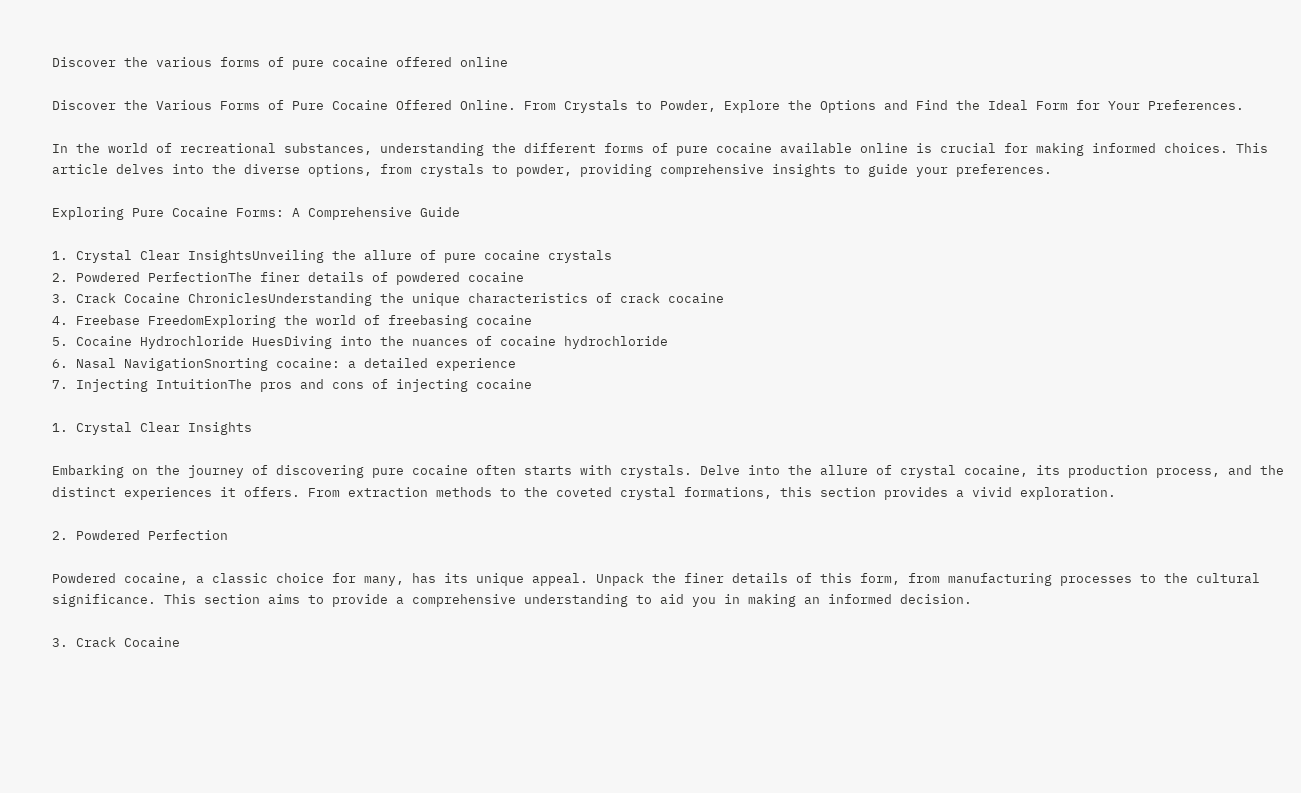Discover the various forms of pure cocaine offered online

Discover the Various Forms of Pure Cocaine Offered Online. From Crystals to Powder, Explore the Options and Find the Ideal Form for Your Preferences.

In the world of recreational substances, understanding the different forms of pure cocaine available online is crucial for making informed choices. This article delves into the diverse options, from crystals to powder, providing comprehensive insights to guide your preferences.

Exploring Pure Cocaine Forms: A Comprehensive Guide

1. Crystal Clear InsightsUnveiling the allure of pure cocaine crystals
2. Powdered PerfectionThe finer details of powdered cocaine
3. Crack Cocaine ChroniclesUnderstanding the unique characteristics of crack cocaine
4. Freebase FreedomExploring the world of freebasing cocaine
5. Cocaine Hydrochloride HuesDiving into the nuances of cocaine hydrochloride
6. Nasal NavigationSnorting cocaine: a detailed experience
7. Injecting IntuitionThe pros and cons of injecting cocaine

1. Crystal Clear Insights

Embarking on the journey of discovering pure cocaine often starts with crystals. Delve into the allure of crystal cocaine, its production process, and the distinct experiences it offers. From extraction methods to the coveted crystal formations, this section provides a vivid exploration.

2. Powdered Perfection

Powdered cocaine, a classic choice for many, has its unique appeal. Unpack the finer details of this form, from manufacturing processes to the cultural significance. This section aims to provide a comprehensive understanding to aid you in making an informed decision.

3. Crack Cocaine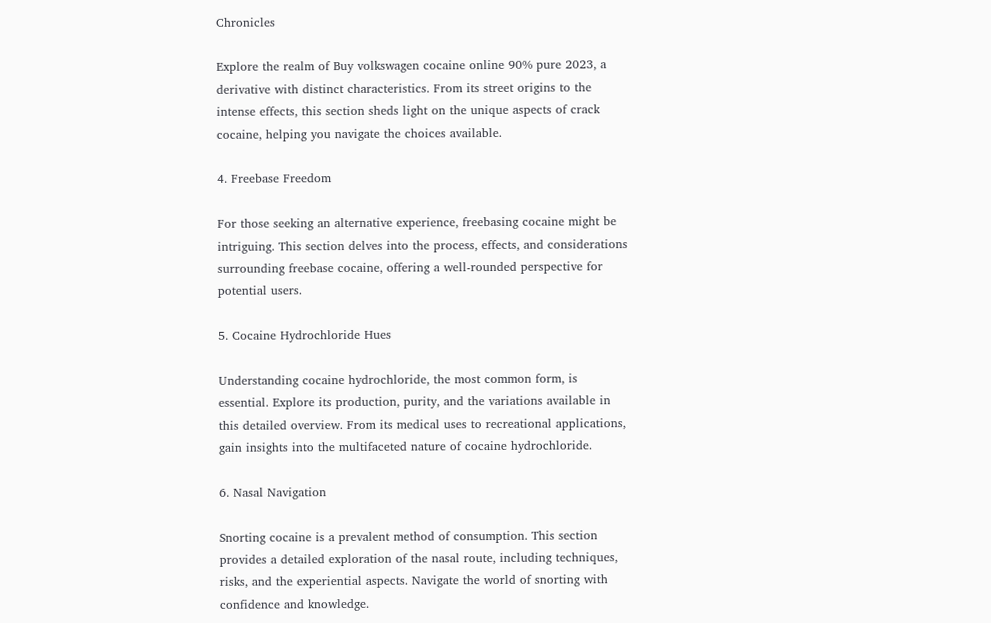Chronicles

Explore the realm of Buy volkswagen cocaine online 90% pure 2023, a derivative with distinct characteristics. From its street origins to the intense effects, this section sheds light on the unique aspects of crack cocaine, helping you navigate the choices available.

4. Freebase Freedom

For those seeking an alternative experience, freebasing cocaine might be intriguing. This section delves into the process, effects, and considerations surrounding freebase cocaine, offering a well-rounded perspective for potential users.

5. Cocaine Hydrochloride Hues

Understanding cocaine hydrochloride, the most common form, is essential. Explore its production, purity, and the variations available in this detailed overview. From its medical uses to recreational applications, gain insights into the multifaceted nature of cocaine hydrochloride.

6. Nasal Navigation

Snorting cocaine is a prevalent method of consumption. This section provides a detailed exploration of the nasal route, including techniques, risks, and the experiential aspects. Navigate the world of snorting with confidence and knowledge.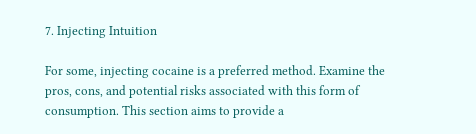7. Injecting Intuition

For some, injecting cocaine is a preferred method. Examine the pros, cons, and potential risks associated with this form of consumption. This section aims to provide a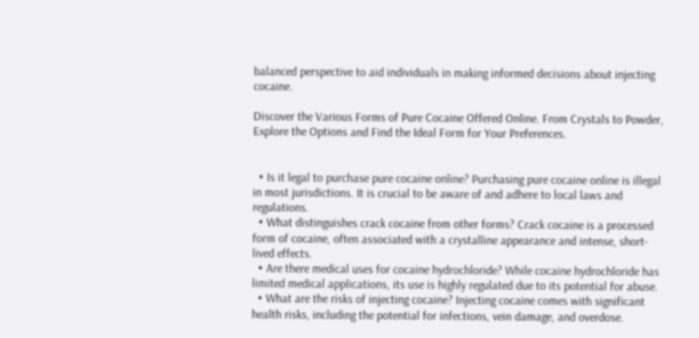balanced perspective to aid individuals in making informed decisions about injecting cocaine.

Discover the Various Forms of Pure Cocaine Offered Online. From Crystals to Powder, Explore the Options and Find the Ideal Form for Your Preferences.


  • Is it legal to purchase pure cocaine online? Purchasing pure cocaine online is illegal in most jurisdictions. It is crucial to be aware of and adhere to local laws and regulations.
  • What distinguishes crack cocaine from other forms? Crack cocaine is a processed form of cocaine, often associated with a crystalline appearance and intense, short-lived effects.
  • Are there medical uses for cocaine hydrochloride? While cocaine hydrochloride has limited medical applications, its use is highly regulated due to its potential for abuse.
  • What are the risks of injecting cocaine? Injecting cocaine comes with significant health risks, including the potential for infections, vein damage, and overdose.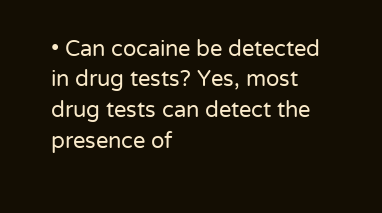• Can cocaine be detected in drug tests? Yes, most drug tests can detect the presence of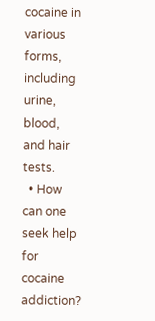cocaine in various forms, including urine, blood, and hair tests.
  • How can one seek help for cocaine addiction?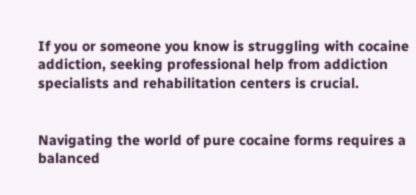If you or someone you know is struggling with cocaine addiction, seeking professional help from addiction specialists and rehabilitation centers is crucial.


Navigating the world of pure cocaine forms requires a balanced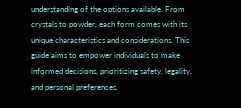understanding of the options available. From crystals to powder, each form comes with its unique characteristics and considerations. This guide aims to empower individuals to make informed decisions, prioritizing safety, legality, and personal preferences.